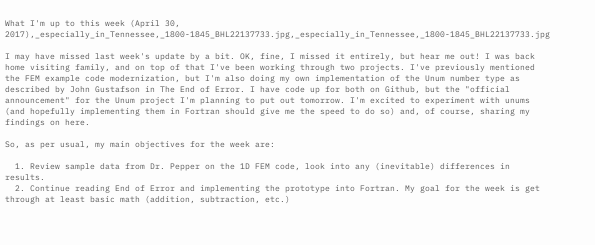What I'm up to this week (April 30, 2017),_especially_in_Tennessee,_1800-1845_BHL22137733.jpg,_especially_in_Tennessee,_1800-1845_BHL22137733.jpg

I may have missed last week's update by a bit. OK, fine, I missed it entirely, but hear me out! I was back home visiting family, and on top of that I've been working through two projects. I've previously mentioned the FEM example code modernization, but I'm also doing my own implementation of the Unum number type as described by John Gustafson in The End of Error. I have code up for both on Github, but the "official announcement" for the Unum project I'm planning to put out tomorrow. I'm excited to experiment with unums (and hopefully implementing them in Fortran should give me the speed to do so) and, of course, sharing my findings on here.

So, as per usual, my main objectives for the week are:

  1. Review sample data from Dr. Pepper on the 1D FEM code, look into any (inevitable) differences in results.
  2. Continue reading End of Error and implementing the prototype into Fortran. My goal for the week is get through at least basic math (addition, subtraction, etc.)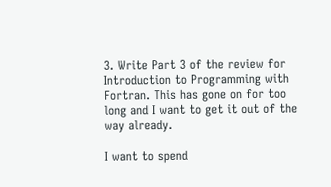3. Write Part 3 of the review for Introduction to Programming with Fortran. This has gone on for too long and I want to get it out of the way already.

I want to spend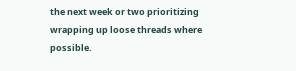the next week or two prioritizing wrapping up loose threads where possible.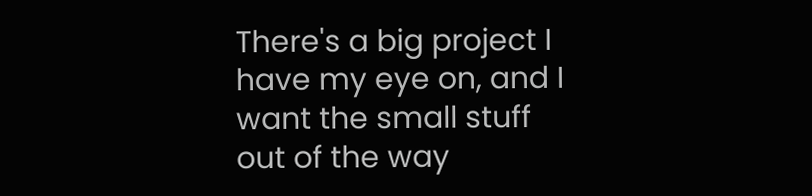There's a big project I have my eye on, and I want the small stuff out of the way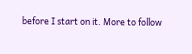before I start on it. More to follow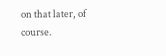on that later, of course.